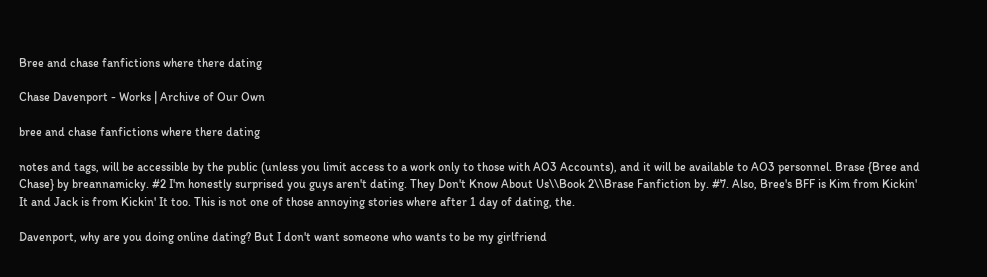Bree and chase fanfictions where there dating

Chase Davenport - Works | Archive of Our Own

bree and chase fanfictions where there dating

notes and tags, will be accessible by the public (unless you limit access to a work only to those with AO3 Accounts), and it will be available to AO3 personnel. Brase {Bree and Chase} by breannamicky. #2 I'm honestly surprised you guys aren't dating. They Don't Know About Us\\Book 2\\Brase Fanfiction by. #7. Also, Bree's BFF is Kim from Kickin' It and Jack is from Kickin' It too. This is not one of those annoying stories where after 1 day of dating, the.

Davenport, why are you doing online dating? But I don't want someone who wants to be my girlfriend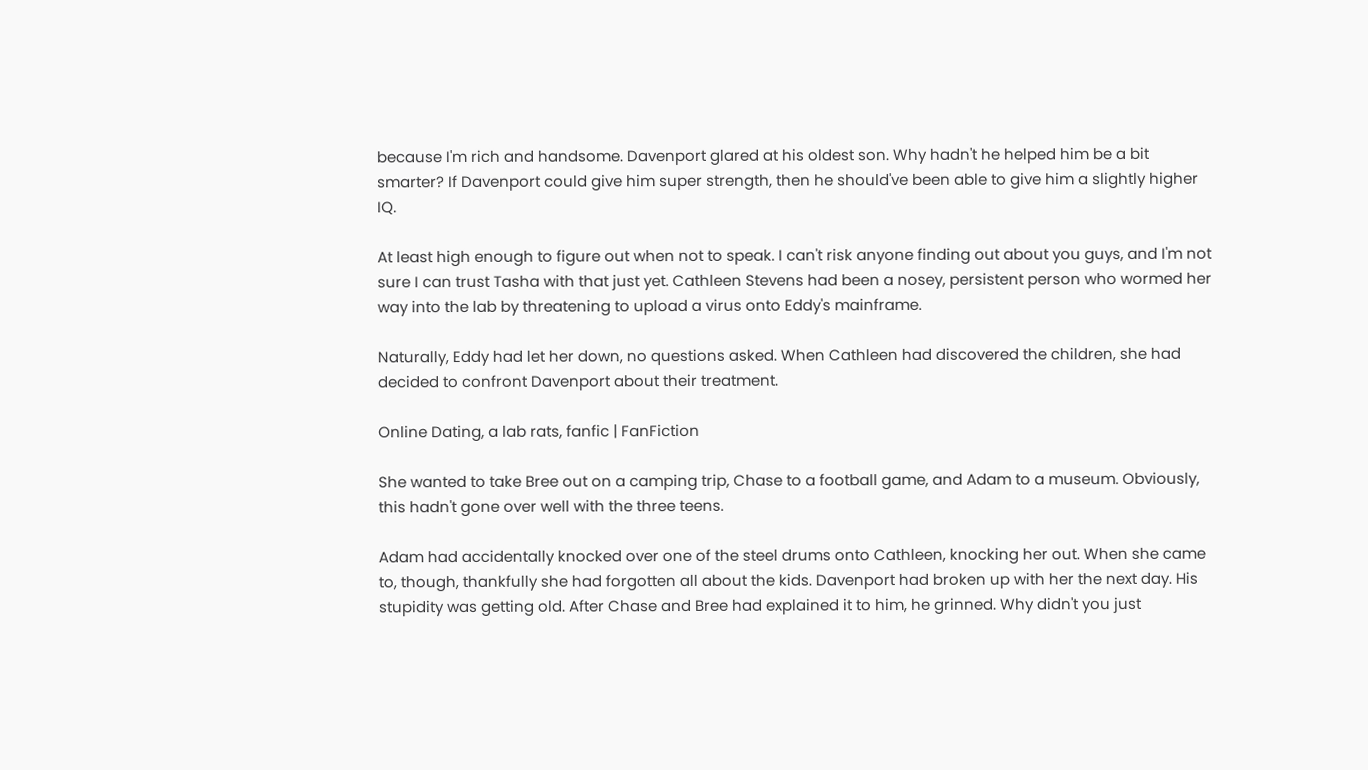because I'm rich and handsome. Davenport glared at his oldest son. Why hadn't he helped him be a bit smarter? If Davenport could give him super strength, then he should've been able to give him a slightly higher IQ.

At least high enough to figure out when not to speak. I can't risk anyone finding out about you guys, and I'm not sure I can trust Tasha with that just yet. Cathleen Stevens had been a nosey, persistent person who wormed her way into the lab by threatening to upload a virus onto Eddy's mainframe.

Naturally, Eddy had let her down, no questions asked. When Cathleen had discovered the children, she had decided to confront Davenport about their treatment.

Online Dating, a lab rats, fanfic | FanFiction

She wanted to take Bree out on a camping trip, Chase to a football game, and Adam to a museum. Obviously, this hadn't gone over well with the three teens.

Adam had accidentally knocked over one of the steel drums onto Cathleen, knocking her out. When she came to, though, thankfully she had forgotten all about the kids. Davenport had broken up with her the next day. His stupidity was getting old. After Chase and Bree had explained it to him, he grinned. Why didn't you just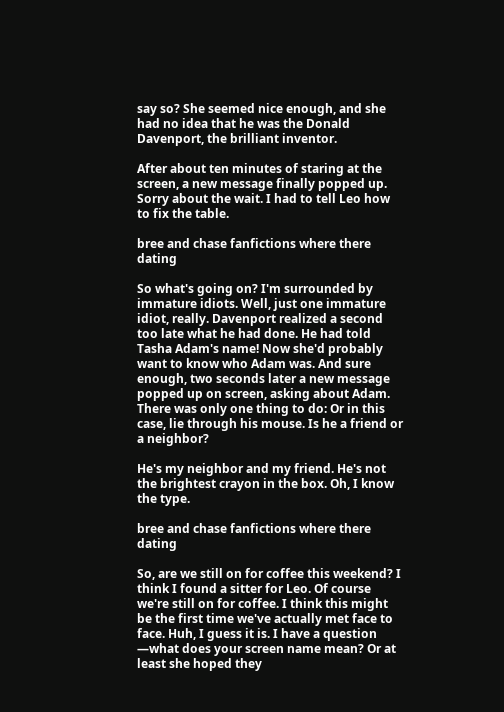say so? She seemed nice enough, and she had no idea that he was the Donald Davenport, the brilliant inventor.

After about ten minutes of staring at the screen, a new message finally popped up. Sorry about the wait. I had to tell Leo how to fix the table.

bree and chase fanfictions where there dating

So what's going on? I'm surrounded by immature idiots. Well, just one immature idiot, really. Davenport realized a second too late what he had done. He had told Tasha Adam's name! Now she'd probably want to know who Adam was. And sure enough, two seconds later a new message popped up on screen, asking about Adam. There was only one thing to do: Or in this case, lie through his mouse. Is he a friend or a neighbor?

He's my neighbor and my friend. He's not the brightest crayon in the box. Oh, I know the type.

bree and chase fanfictions where there dating

So, are we still on for coffee this weekend? I think I found a sitter for Leo. Of course we're still on for coffee. I think this might be the first time we've actually met face to face. Huh, I guess it is. I have a question —what does your screen name mean? Or at least she hoped they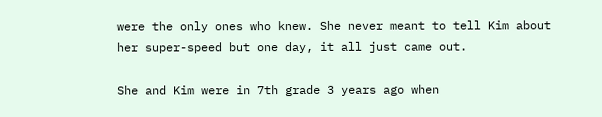were the only ones who knew. She never meant to tell Kim about her super-speed but one day, it all just came out.

She and Kim were in 7th grade 3 years ago when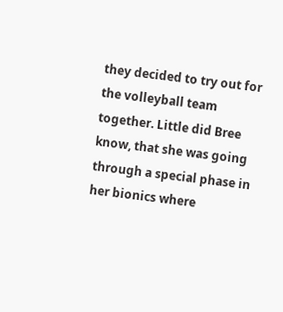they decided to try out for the volleyball team together. Little did Bree know, that she was going through a special phase in her bionics where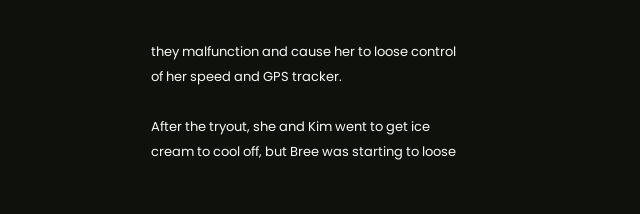they malfunction and cause her to loose control of her speed and GPS tracker.

After the tryout, she and Kim went to get ice cream to cool off, but Bree was starting to loose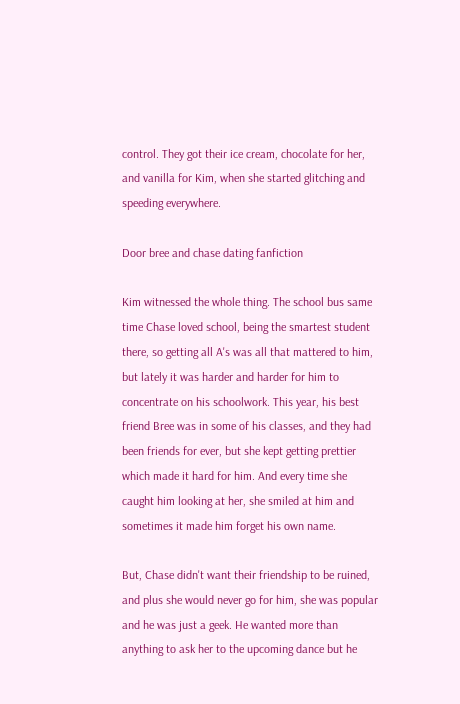control. They got their ice cream, chocolate for her, and vanilla for Kim, when she started glitching and speeding everywhere.

Door bree and chase dating fanfiction

Kim witnessed the whole thing. The school bus same time Chase loved school, being the smartest student there, so getting all A's was all that mattered to him, but lately it was harder and harder for him to concentrate on his schoolwork. This year, his best friend Bree was in some of his classes, and they had been friends for ever, but she kept getting prettier which made it hard for him. And every time she caught him looking at her, she smiled at him and sometimes it made him forget his own name.

But, Chase didn't want their friendship to be ruined, and plus she would never go for him, she was popular and he was just a geek. He wanted more than anything to ask her to the upcoming dance but he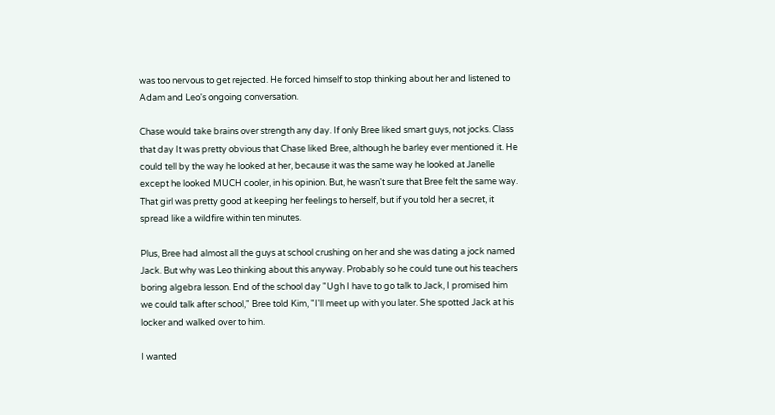was too nervous to get rejected. He forced himself to stop thinking about her and listened to Adam and Leo's ongoing conversation.

Chase would take brains over strength any day. If only Bree liked smart guys, not jocks. Class that day It was pretty obvious that Chase liked Bree, although he barley ever mentioned it. He could tell by the way he looked at her, because it was the same way he looked at Janelle except he looked MUCH cooler, in his opinion. But, he wasn't sure that Bree felt the same way. That girl was pretty good at keeping her feelings to herself, but if you told her a secret, it spread like a wildfire within ten minutes.

Plus, Bree had almost all the guys at school crushing on her and she was dating a jock named Jack. But why was Leo thinking about this anyway. Probably so he could tune out his teachers boring algebra lesson. End of the school day "Ugh I have to go talk to Jack, I promised him we could talk after school," Bree told Kim, "I'll meet up with you later. She spotted Jack at his locker and walked over to him.

I wanted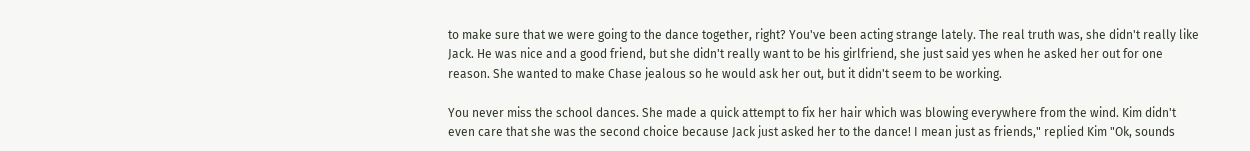to make sure that we were going to the dance together, right? You've been acting strange lately. The real truth was, she didn't really like Jack. He was nice and a good friend, but she didn't really want to be his girlfriend, she just said yes when he asked her out for one reason. She wanted to make Chase jealous so he would ask her out, but it didn't seem to be working.

You never miss the school dances. She made a quick attempt to fix her hair which was blowing everywhere from the wind. Kim didn't even care that she was the second choice because Jack just asked her to the dance! I mean just as friends," replied Kim "Ok, sounds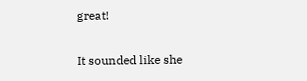great!

It sounded like she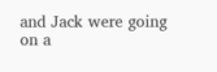and Jack were going on a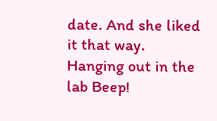date. And she liked it that way. Hanging out in the lab Beep!